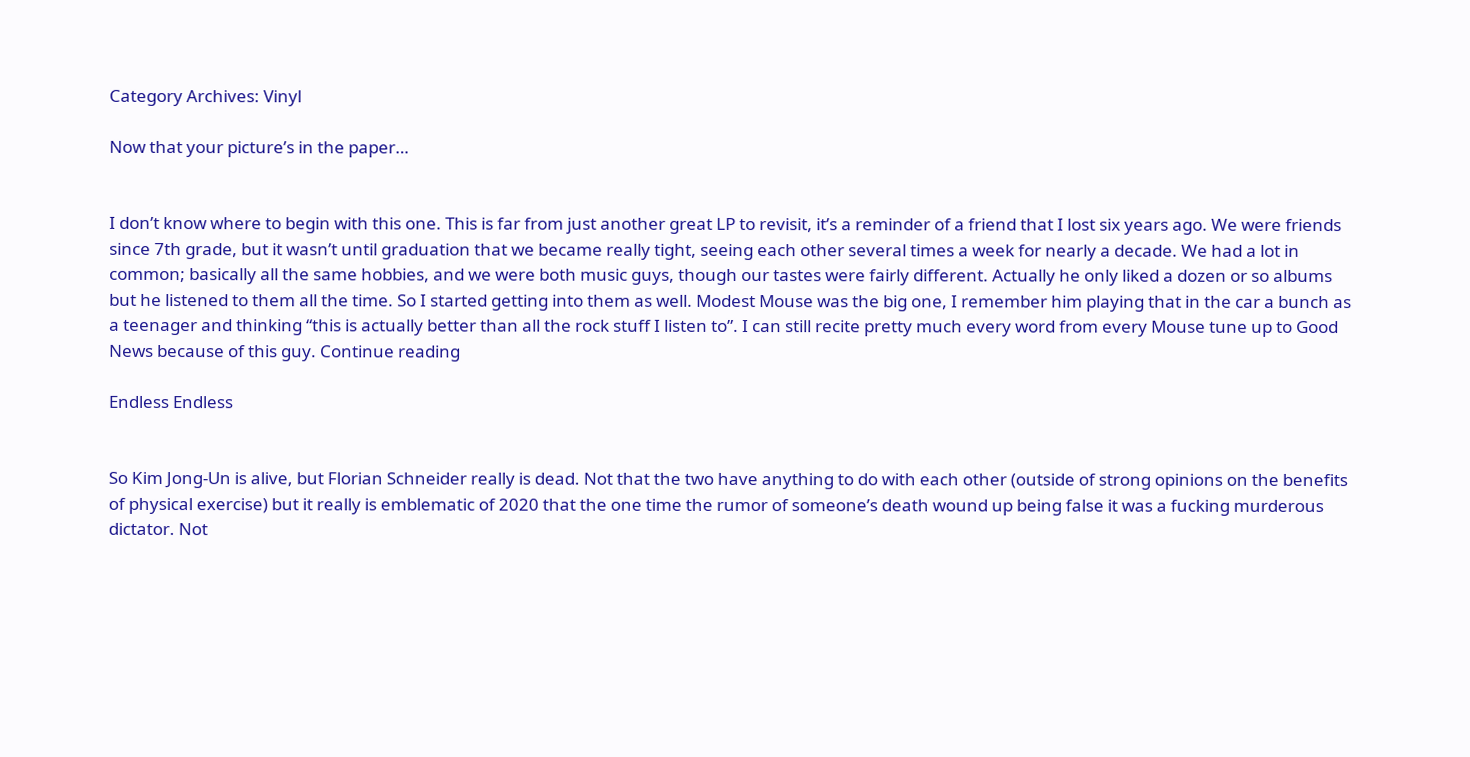Category Archives: Vinyl

Now that your picture’s in the paper…


I don’t know where to begin with this one. This is far from just another great LP to revisit, it’s a reminder of a friend that I lost six years ago. We were friends since 7th grade, but it wasn’t until graduation that we became really tight, seeing each other several times a week for nearly a decade. We had a lot in common; basically all the same hobbies, and we were both music guys, though our tastes were fairly different. Actually he only liked a dozen or so albums but he listened to them all the time. So I started getting into them as well. Modest Mouse was the big one, I remember him playing that in the car a bunch as a teenager and thinking “this is actually better than all the rock stuff I listen to”. I can still recite pretty much every word from every Mouse tune up to Good News because of this guy. Continue reading

Endless Endless


So Kim Jong-Un is alive, but Florian Schneider really is dead. Not that the two have anything to do with each other (outside of strong opinions on the benefits of physical exercise) but it really is emblematic of 2020 that the one time the rumor of someone’s death wound up being false it was a fucking murderous dictator. Not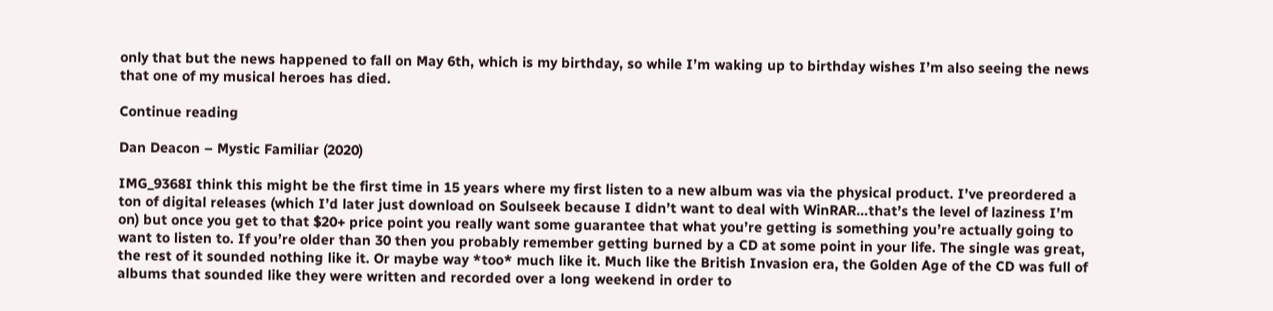only that but the news happened to fall on May 6th, which is my birthday, so while I’m waking up to birthday wishes I’m also seeing the news that one of my musical heroes has died.

Continue reading

Dan Deacon – Mystic Familiar (2020)

IMG_9368I think this might be the first time in 15 years where my first listen to a new album was via the physical product. I’ve preordered a ton of digital releases (which I’d later just download on Soulseek because I didn’t want to deal with WinRAR…that’s the level of laziness I’m on) but once you get to that $20+ price point you really want some guarantee that what you’re getting is something you’re actually going to want to listen to. If you’re older than 30 then you probably remember getting burned by a CD at some point in your life. The single was great, the rest of it sounded nothing like it. Or maybe way *too* much like it. Much like the British Invasion era, the Golden Age of the CD was full of albums that sounded like they were written and recorded over a long weekend in order to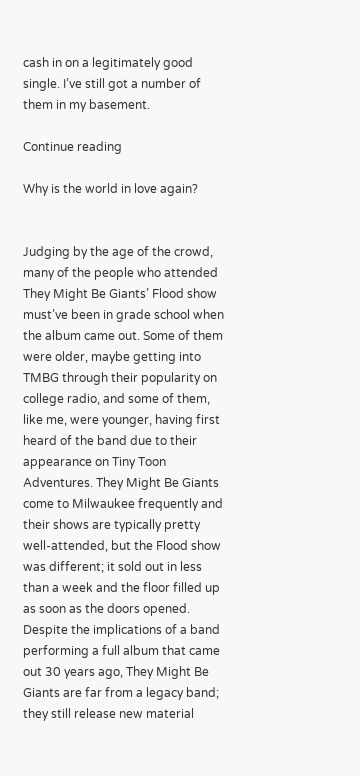cash in on a legitimately good single. I’ve still got a number of them in my basement.

Continue reading

Why is the world in love again?


Judging by the age of the crowd, many of the people who attended They Might Be Giants’ Flood show must’ve been in grade school when the album came out. Some of them were older, maybe getting into TMBG through their popularity on college radio, and some of them, like me, were younger, having first heard of the band due to their appearance on Tiny Toon Adventures. They Might Be Giants come to Milwaukee frequently and their shows are typically pretty well-attended, but the Flood show was different; it sold out in less than a week and the floor filled up as soon as the doors opened. Despite the implications of a band performing a full album that came out 30 years ago, They Might Be Giants are far from a legacy band; they still release new material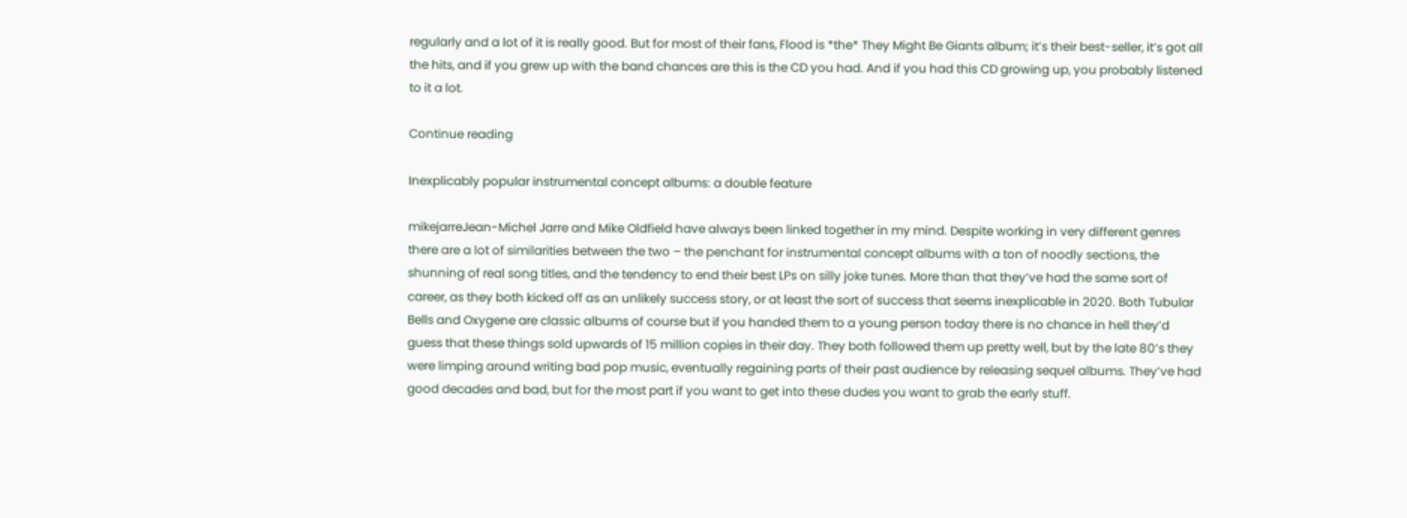regularly and a lot of it is really good. But for most of their fans, Flood is *the* They Might Be Giants album; it’s their best-seller, it’s got all the hits, and if you grew up with the band chances are this is the CD you had. And if you had this CD growing up, you probably listened to it a lot.

Continue reading

Inexplicably popular instrumental concept albums: a double feature

mikejarreJean-Michel Jarre and Mike Oldfield have always been linked together in my mind. Despite working in very different genres there are a lot of similarities between the two – the penchant for instrumental concept albums with a ton of noodly sections, the shunning of real song titles, and the tendency to end their best LPs on silly joke tunes. More than that they’ve had the same sort of career, as they both kicked off as an unlikely success story, or at least the sort of success that seems inexplicable in 2020. Both Tubular Bells and Oxygene are classic albums of course but if you handed them to a young person today there is no chance in hell they’d guess that these things sold upwards of 15 million copies in their day. They both followed them up pretty well, but by the late 80’s they were limping around writing bad pop music, eventually regaining parts of their past audience by releasing sequel albums. They’ve had good decades and bad, but for the most part if you want to get into these dudes you want to grab the early stuff.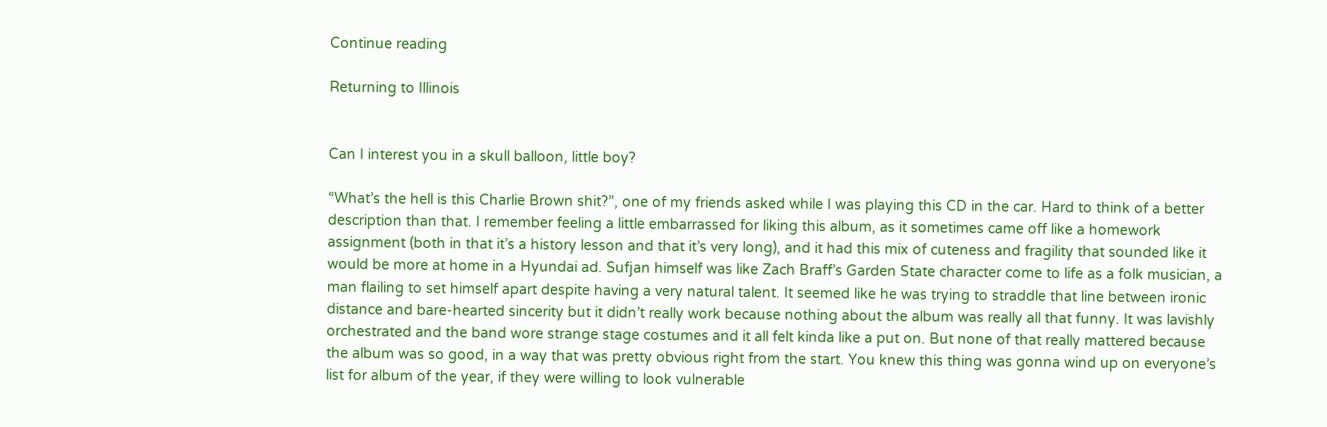Continue reading

Returning to Illinois


Can I interest you in a skull balloon, little boy?

“What’s the hell is this Charlie Brown shit?”, one of my friends asked while I was playing this CD in the car. Hard to think of a better description than that. I remember feeling a little embarrassed for liking this album, as it sometimes came off like a homework assignment (both in that it’s a history lesson and that it’s very long), and it had this mix of cuteness and fragility that sounded like it would be more at home in a Hyundai ad. Sufjan himself was like Zach Braff’s Garden State character come to life as a folk musician, a man flailing to set himself apart despite having a very natural talent. It seemed like he was trying to straddle that line between ironic distance and bare-hearted sincerity but it didn’t really work because nothing about the album was really all that funny. It was lavishly orchestrated and the band wore strange stage costumes and it all felt kinda like a put on. But none of that really mattered because the album was so good, in a way that was pretty obvious right from the start. You knew this thing was gonna wind up on everyone’s list for album of the year, if they were willing to look vulnerable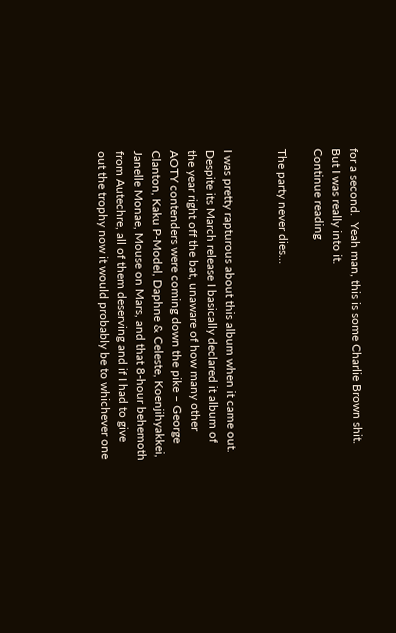for a second.  Yeah man, this is some Charlie Brown shit.  But I was really into it.
Continue reading

The party never dies…


I was pretty rapturous about this album when it came out. Despite its March release I basically declared it album of the year right off the bat, unaware of how many other AOTY contenders were coming down the pike – George Clanton, Kaku P-Model, Daphne & Celeste, Koenjihyakkei, Janelle Monae, Mouse on Mars, and that 8-hour behemoth from Autechre, all of them deserving and if I had to give out the trophy now it would probably be to whichever one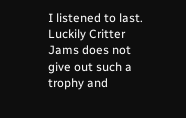I listened to last. Luckily Critter Jams does not give out such a trophy and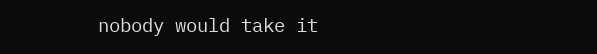nobody would take it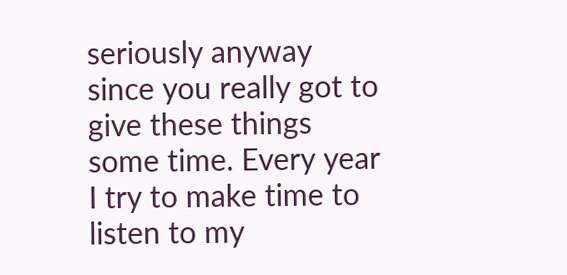seriously anyway since you really got to give these things some time. Every year I try to make time to listen to my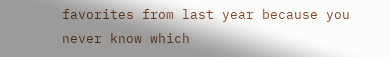favorites from last year because you never know which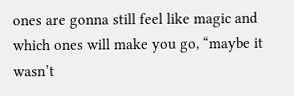ones are gonna still feel like magic and which ones will make you go, “maybe it wasn’t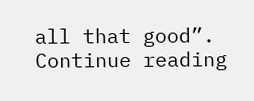all that good”.
Continue reading